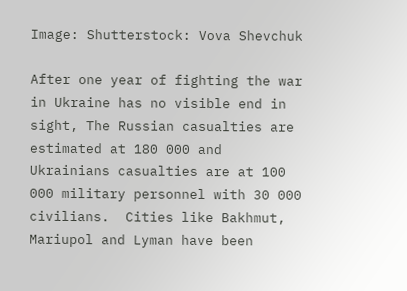Image: Shutterstock: Vova Shevchuk

After one year of fighting the war in Ukraine has no visible end in sight, The Russian casualties are estimated at 180 000 and Ukrainians casualties are at 100 000 military personnel with 30 000 civilians.  Cities like Bakhmut, Mariupol and Lyman have been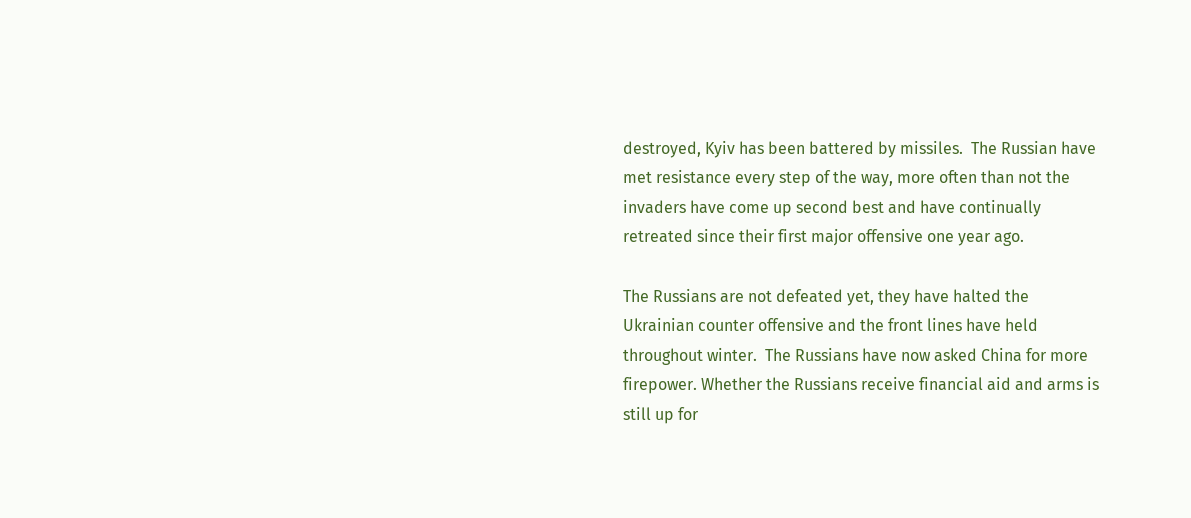destroyed, Kyiv has been battered by missiles.  The Russian have met resistance every step of the way, more often than not the invaders have come up second best and have continually retreated since their first major offensive one year ago.

The Russians are not defeated yet, they have halted the Ukrainian counter offensive and the front lines have held throughout winter.  The Russians have now asked China for more firepower. Whether the Russians receive financial aid and arms is still up for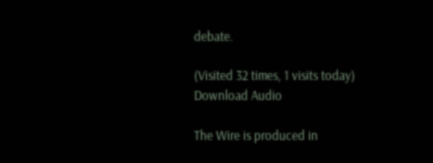debate.

(Visited 32 times, 1 visits today)
Download Audio

The Wire is produced in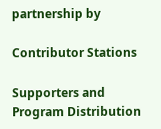partnership by

Contributor Stations

Supporters and Program Distribution